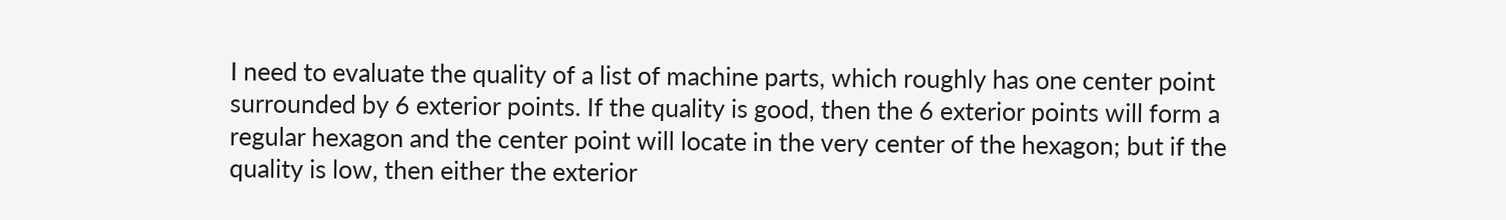I need to evaluate the quality of a list of machine parts, which roughly has one center point surrounded by 6 exterior points. If the quality is good, then the 6 exterior points will form a regular hexagon and the center point will locate in the very center of the hexagon; but if the quality is low, then either the exterior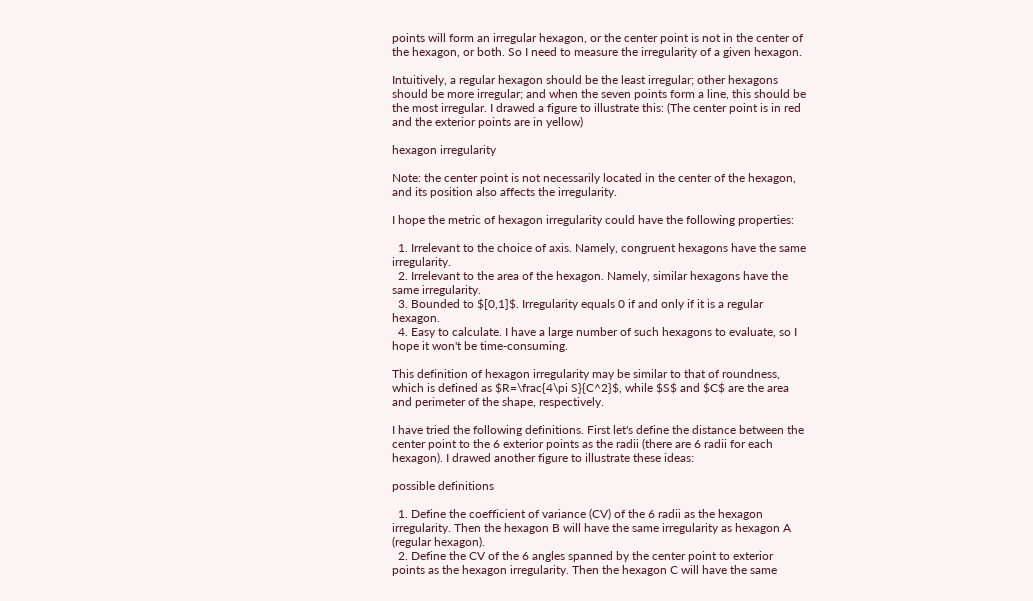points will form an irregular hexagon, or the center point is not in the center of the hexagon, or both. So I need to measure the irregularity of a given hexagon.

Intuitively, a regular hexagon should be the least irregular; other hexagons should be more irregular; and when the seven points form a line, this should be the most irregular. I drawed a figure to illustrate this: (The center point is in red and the exterior points are in yellow)

hexagon irregularity

Note: the center point is not necessarily located in the center of the hexagon, and its position also affects the irregularity.

I hope the metric of hexagon irregularity could have the following properties:

  1. Irrelevant to the choice of axis. Namely, congruent hexagons have the same irregularity.
  2. Irrelevant to the area of the hexagon. Namely, similar hexagons have the same irregularity.
  3. Bounded to $[0,1]$. Irregularity equals 0 if and only if it is a regular hexagon.
  4. Easy to calculate. I have a large number of such hexagons to evaluate, so I hope it won't be time-consuming.

This definition of hexagon irregularity may be similar to that of roundness, which is defined as $R=\frac{4\pi S}{C^2}$, while $S$ and $C$ are the area and perimeter of the shape, respectively.

I have tried the following definitions. First let's define the distance between the center point to the 6 exterior points as the radii (there are 6 radii for each hexagon). I drawed another figure to illustrate these ideas:

possible definitions

  1. Define the coefficient of variance (CV) of the 6 radii as the hexagon irregularity. Then the hexagon B will have the same irregularity as hexagon A (regular hexagon).
  2. Define the CV of the 6 angles spanned by the center point to exterior points as the hexagon irregularity. Then the hexagon C will have the same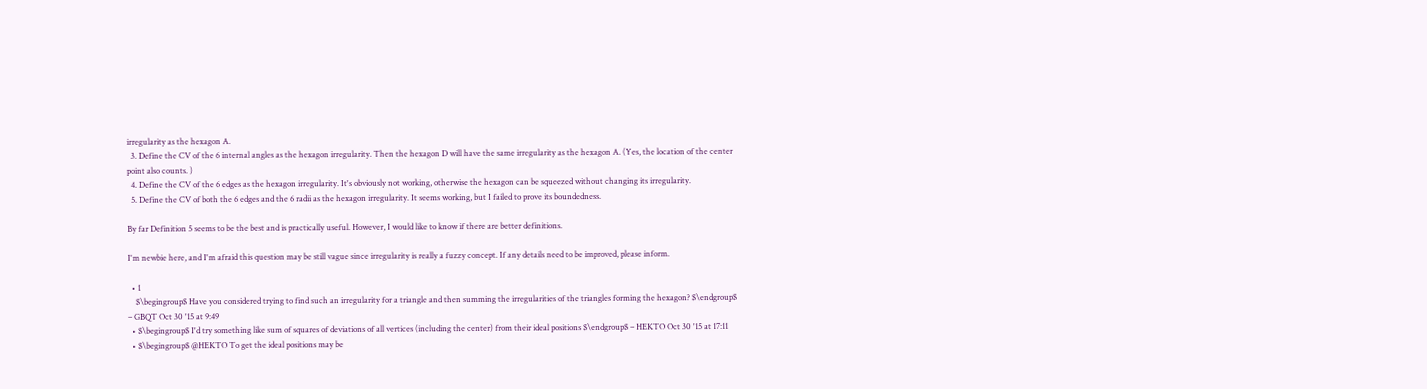irregularity as the hexagon A.
  3. Define the CV of the 6 internal angles as the hexagon irregularity. Then the hexagon D will have the same irregularity as the hexagon A. (Yes, the location of the center point also counts. )
  4. Define the CV of the 6 edges as the hexagon irregularity. It's obviously not working, otherwise the hexagon can be squeezed without changing its irregularity.
  5. Define the CV of both the 6 edges and the 6 radii as the hexagon irregularity. It seems working, but I failed to prove its boundedness.

By far Definition 5 seems to be the best and is practically useful. However, I would like to know if there are better definitions.

I'm newbie here, and I'm afraid this question may be still vague since irregularity is really a fuzzy concept. If any details need to be improved, please inform.

  • 1
    $\begingroup$ Have you considered trying to find such an irregularity for a triangle and then summing the irregularities of the triangles forming the hexagon? $\endgroup$ – GBQT Oct 30 '15 at 9:49
  • $\begingroup$ I'd try something like sum of squares of deviations of all vertices (including the center) from their ideal positions $\endgroup$ – HEKTO Oct 30 '15 at 17:11
  • $\begingroup$ @HEKTO To get the ideal positions may be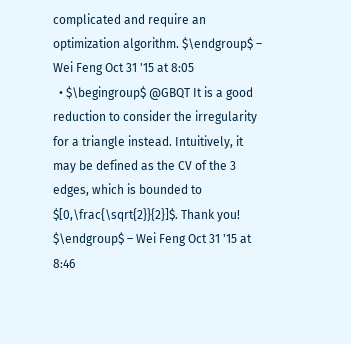complicated and require an optimization algorithm. $\endgroup$ – Wei Feng Oct 31 '15 at 8:05
  • $\begingroup$ @GBQT It is a good reduction to consider the irregularity for a triangle instead. Intuitively, it may be defined as the CV of the 3 edges, which is bounded to $[0,\frac{\sqrt{2}}{2}]$. Thank you! $\endgroup$ – Wei Feng Oct 31 '15 at 8:46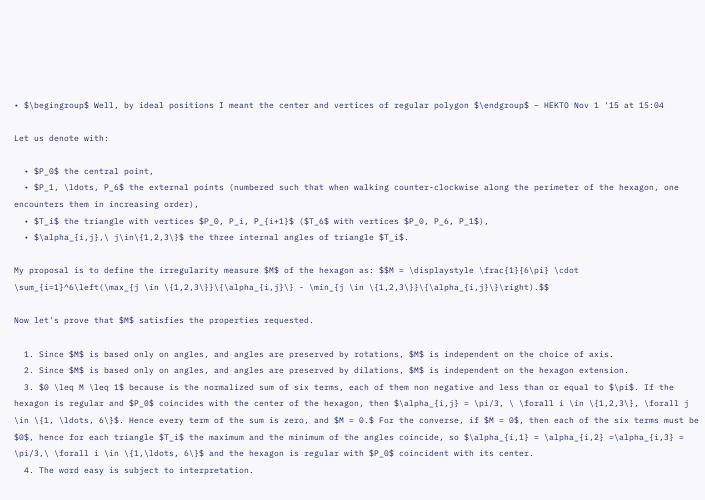• $\begingroup$ Well, by ideal positions I meant the center and vertices of regular polygon $\endgroup$ – HEKTO Nov 1 '15 at 15:04

Let us denote with:

  • $P_0$ the central point,
  • $P_1, \ldots, P_6$ the external points (numbered such that when walking counter-clockwise along the perimeter of the hexagon, one encounters them in increasing order),
  • $T_i$ the triangle with vertices $P_0, P_i, P_{i+1}$ ($T_6$ with vertices $P_0, P_6, P_1$),
  • $\alpha_{i,j},\ j\in\{1,2,3\}$ the three internal angles of triangle $T_i$.

My proposal is to define the irregularity measure $M$ of the hexagon as: $$M = \displaystyle \frac{1}{6\pi} \cdot \sum_{i=1}^6\left(\max_{j \in \{1,2,3\}}\{\alpha_{i,j}\} - \min_{j \in \{1,2,3\}}\{\alpha_{i,j}\}\right).$$

Now let's prove that $M$ satisfies the properties requested.

  1. Since $M$ is based only on angles, and angles are preserved by rotations, $M$ is independent on the choice of axis.
  2. Since $M$ is based only on angles, and angles are preserved by dilations, $M$ is independent on the hexagon extension.
  3. $0 \leq M \leq 1$ because is the normalized sum of six terms, each of them non negative and less than or equal to $\pi$. If the hexagon is regular and $P_0$ coincides with the center of the hexagon, then $\alpha_{i,j} = \pi/3, \ \forall i \in \{1,2,3\}, \forall j \in \{1, \ldots, 6\}$. Hence every term of the sum is zero, and $M = 0.$ For the converse, if $M = 0$, then each of the six terms must be $0$, hence for each triangle $T_i$ the maximum and the minimum of the angles coincide, so $\alpha_{i,1} = \alpha_{i,2} =\alpha_{i,3} = \pi/3,\ \forall i \in \{1,\ldots, 6\}$ and the hexagon is regular with $P_0$ coincident with its center.
  4. The word easy is subject to interpretation.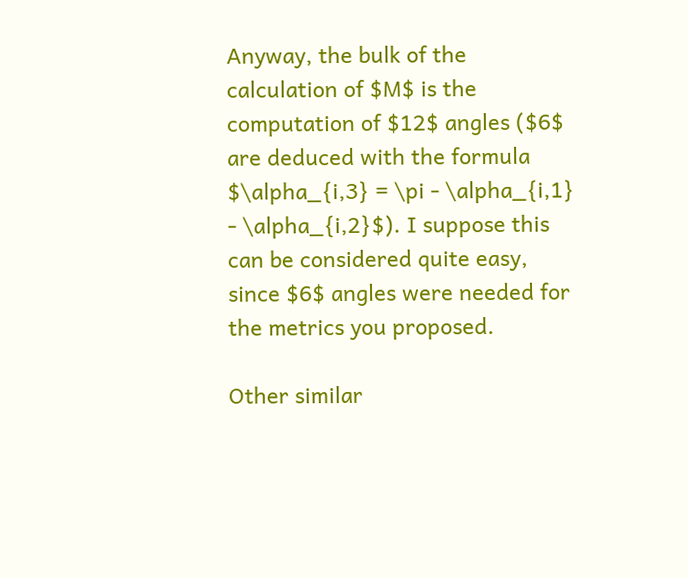Anyway, the bulk of the calculation of $M$ is the computation of $12$ angles ($6$ are deduced with the formula $\alpha_{i,3} = \pi - \alpha_{i,1} - \alpha_{i,2}$). I suppose this can be considered quite easy, since $6$ angles were needed for the metrics you proposed.

Other similar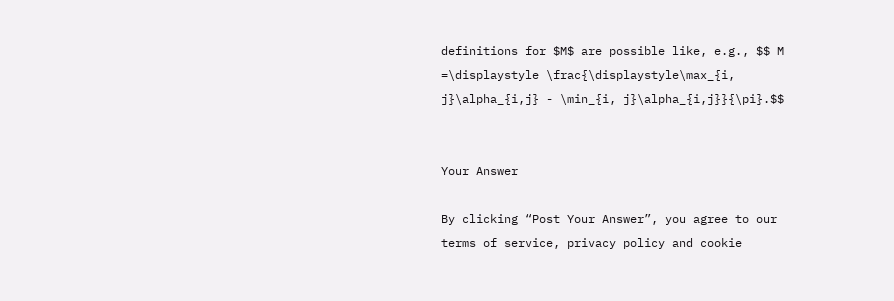definitions for $M$ are possible like, e.g., $$ M =\displaystyle \frac{\displaystyle\max_{i, j}\alpha_{i,j} - \min_{i, j}\alpha_{i,j}}{\pi}.$$


Your Answer

By clicking “Post Your Answer”, you agree to our terms of service, privacy policy and cookie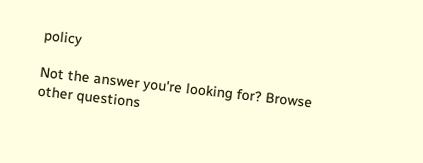policy

Not the answer you're looking for? Browse other questions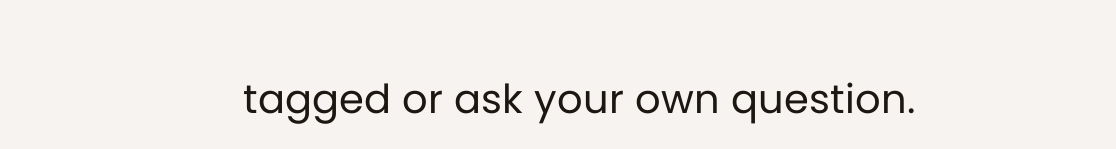tagged or ask your own question.